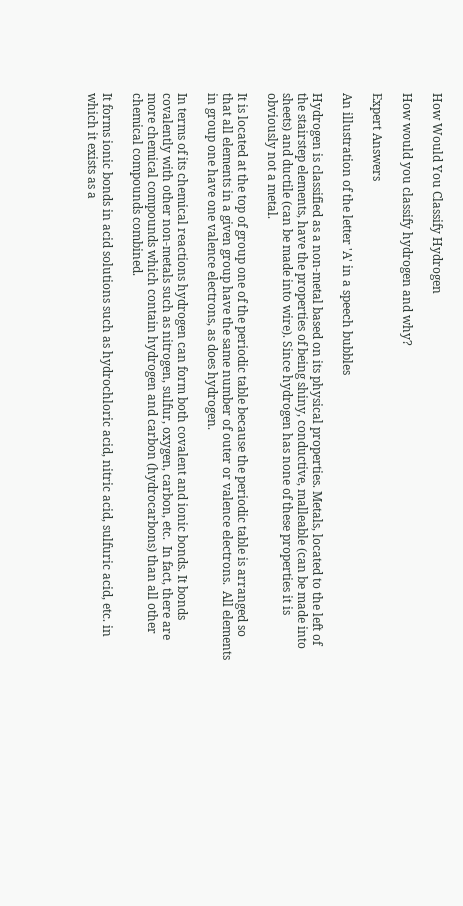How Would You Classify Hydrogen

How would you classify hydrogen and why?

Expert Answers

An illustration of the letter 'A' in a speech bubbles

Hydrogen is classified as a non-metal based on its physical properties. Metals, located to the left of the stairstep elements, have the properties of being shiny, conductive, malleable (can be made into sheets) and ductile (can be made into wire). Since hydrogen has none of these properties it is obviously not a metal.

It is located at the top of group one of the periodic table because the periodic table is arranged so that all elements in a given group have the same number of outer or valence electrons.  All elements in group one have one valence electrons, as does hydrogen.

In terms of its chemical reactions hydrogen can form both covalent and ionic bonds. It bonds covalently with other non-metals such as nitrogen, sulfur, oxygen, carbon, etc.  In fact, there are more chemical compounds which contain hydrogen and carbon (hydrocarbons) than all other chemical compounds combined.

It forms ionic bonds in acid solutions such as hydrochloric acid, nitric acid, sulfuric acid, etc. in which it exists as a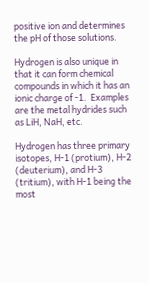positive ion and determines the pH of those solutions.

Hydrogen is also unique in that it can form chemical compounds in which it has an ionic charge of -1.  Examples are the metal hydrides such as LiH, NaH, etc.

Hydrogen has three primary isotopes, H-1 (protium), H-2 (deuterium), and H-3 (tritium), with H-1 being the most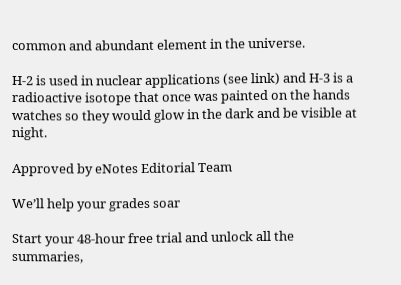common and abundant element in the universe.

H-2 is used in nuclear applications (see link) and H-3 is a radioactive isotope that once was painted on the hands watches so they would glow in the dark and be visible at night.

Approved by eNotes Editorial Team

We’ll help your grades soar

Start your 48-hour free trial and unlock all the summaries,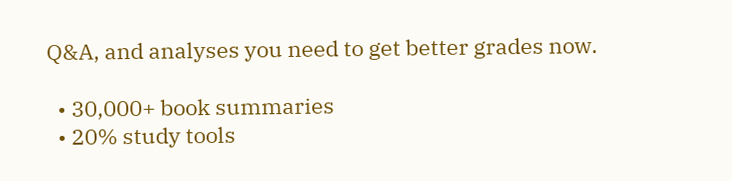Q&A, and analyses you need to get better grades now.

  • 30,000+ book summaries
  • 20% study tools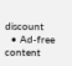discount
  • Ad-free content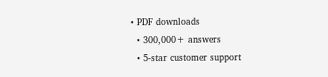• PDF downloads
  • 300,000+ answers
  • 5-star customer support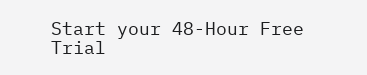Start your 48-Hour Free Trial